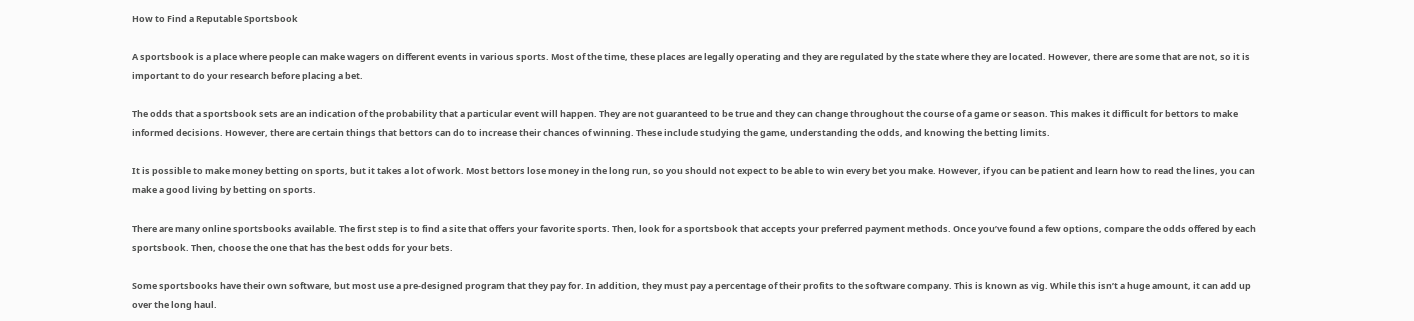How to Find a Reputable Sportsbook

A sportsbook is a place where people can make wagers on different events in various sports. Most of the time, these places are legally operating and they are regulated by the state where they are located. However, there are some that are not, so it is important to do your research before placing a bet.

The odds that a sportsbook sets are an indication of the probability that a particular event will happen. They are not guaranteed to be true and they can change throughout the course of a game or season. This makes it difficult for bettors to make informed decisions. However, there are certain things that bettors can do to increase their chances of winning. These include studying the game, understanding the odds, and knowing the betting limits.

It is possible to make money betting on sports, but it takes a lot of work. Most bettors lose money in the long run, so you should not expect to be able to win every bet you make. However, if you can be patient and learn how to read the lines, you can make a good living by betting on sports.

There are many online sportsbooks available. The first step is to find a site that offers your favorite sports. Then, look for a sportsbook that accepts your preferred payment methods. Once you’ve found a few options, compare the odds offered by each sportsbook. Then, choose the one that has the best odds for your bets.

Some sportsbooks have their own software, but most use a pre-designed program that they pay for. In addition, they must pay a percentage of their profits to the software company. This is known as vig. While this isn’t a huge amount, it can add up over the long haul.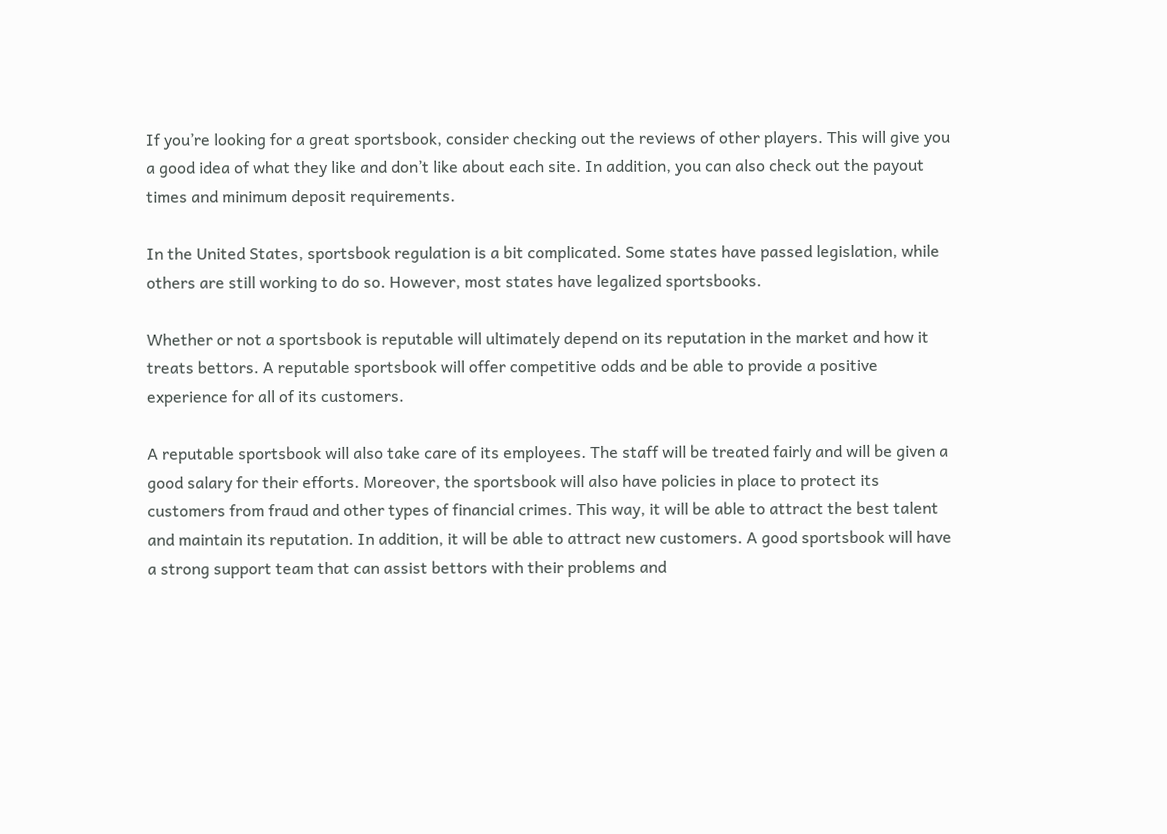If you’re looking for a great sportsbook, consider checking out the reviews of other players. This will give you a good idea of what they like and don’t like about each site. In addition, you can also check out the payout times and minimum deposit requirements.

In the United States, sportsbook regulation is a bit complicated. Some states have passed legislation, while others are still working to do so. However, most states have legalized sportsbooks.

Whether or not a sportsbook is reputable will ultimately depend on its reputation in the market and how it treats bettors. A reputable sportsbook will offer competitive odds and be able to provide a positive experience for all of its customers.

A reputable sportsbook will also take care of its employees. The staff will be treated fairly and will be given a good salary for their efforts. Moreover, the sportsbook will also have policies in place to protect its customers from fraud and other types of financial crimes. This way, it will be able to attract the best talent and maintain its reputation. In addition, it will be able to attract new customers. A good sportsbook will have a strong support team that can assist bettors with their problems and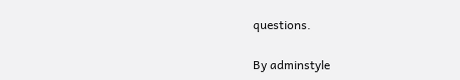questions.

By adminstyle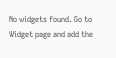No widgets found. Go to Widget page and add the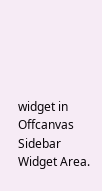widget in Offcanvas Sidebar Widget Area.